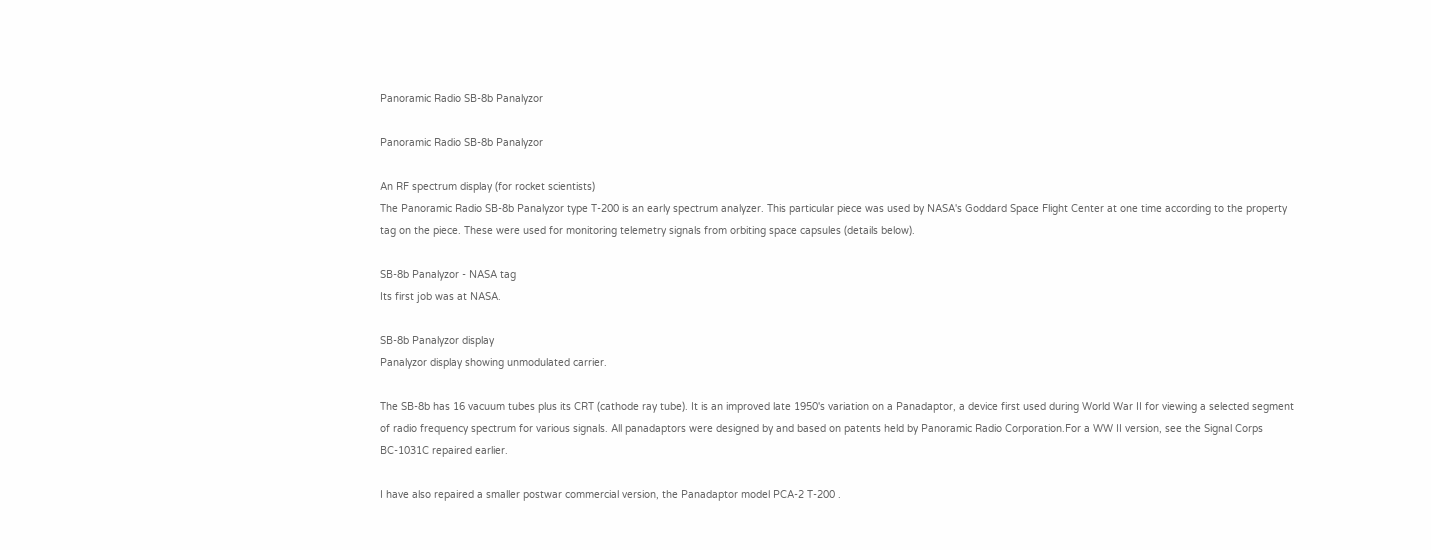Panoramic Radio SB-8b Panalyzor

Panoramic Radio SB-8b Panalyzor

An RF spectrum display (for rocket scientists)
The Panoramic Radio SB-8b Panalyzor type T-200 is an early spectrum analyzer. This particular piece was used by NASA's Goddard Space Flight Center at one time according to the property tag on the piece. These were used for monitoring telemetry signals from orbiting space capsules (details below).

SB-8b Panalyzor - NASA tag
Its first job was at NASA.

SB-8b Panalyzor display
Panalyzor display showing unmodulated carrier.

The SB-8b has 16 vacuum tubes plus its CRT (cathode ray tube). It is an improved late 1950's variation on a Panadaptor, a device first used during World War II for viewing a selected segment of radio frequency spectrum for various signals. All panadaptors were designed by and based on patents held by Panoramic Radio Corporation.For a WW II version, see the Signal Corps BC-1031C repaired earlier.

I have also repaired a smaller postwar commercial version, the Panadaptor model PCA-2 T-200 .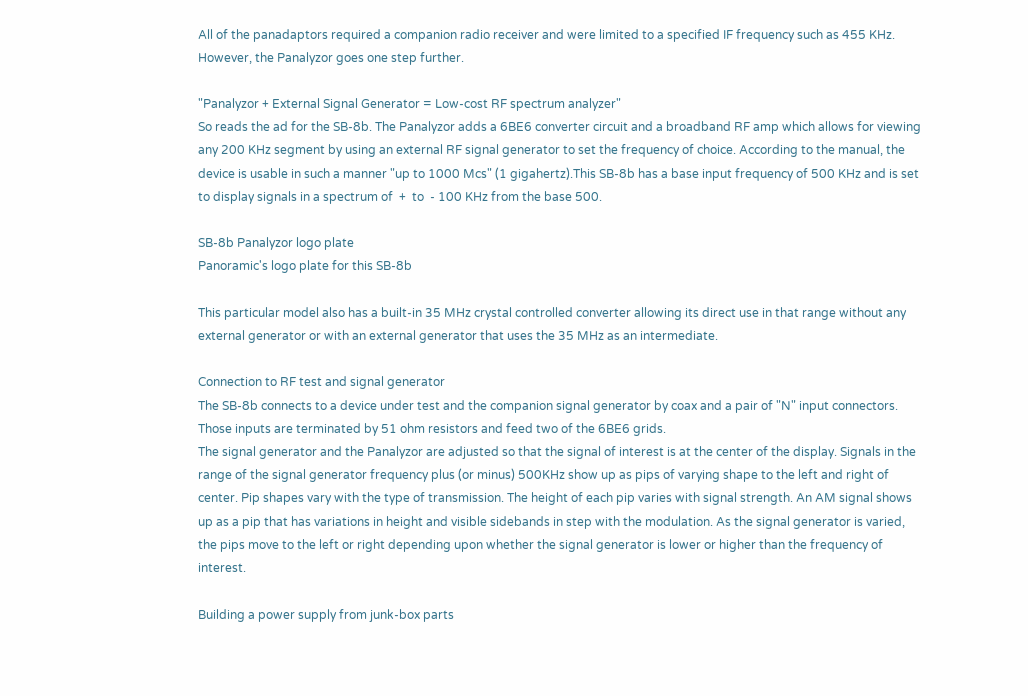All of the panadaptors required a companion radio receiver and were limited to a specified IF frequency such as 455 KHz. However, the Panalyzor goes one step further.

"Panalyzor + External Signal Generator = Low-cost RF spectrum analyzer"
So reads the ad for the SB-8b. The Panalyzor adds a 6BE6 converter circuit and a broadband RF amp which allows for viewing any 200 KHz segment by using an external RF signal generator to set the frequency of choice. According to the manual, the device is usable in such a manner "up to 1000 Mcs" (1 gigahertz).This SB-8b has a base input frequency of 500 KHz and is set to display signals in a spectrum of  +  to  - 100 KHz from the base 500.

SB-8b Panalyzor logo plate
Panoramic's logo plate for this SB-8b

This particular model also has a built-in 35 MHz crystal controlled converter allowing its direct use in that range without any external generator or with an external generator that uses the 35 MHz as an intermediate.

Connection to RF test and signal generator
The SB-8b connects to a device under test and the companion signal generator by coax and a pair of "N" input connectors. Those inputs are terminated by 51 ohm resistors and feed two of the 6BE6 grids.
The signal generator and the Panalyzor are adjusted so that the signal of interest is at the center of the display. Signals in the range of the signal generator frequency plus (or minus) 500KHz show up as pips of varying shape to the left and right of center. Pip shapes vary with the type of transmission. The height of each pip varies with signal strength. An AM signal shows up as a pip that has variations in height and visible sidebands in step with the modulation. As the signal generator is varied, the pips move to the left or right depending upon whether the signal generator is lower or higher than the frequency of interest.

Building a power supply from junk-box parts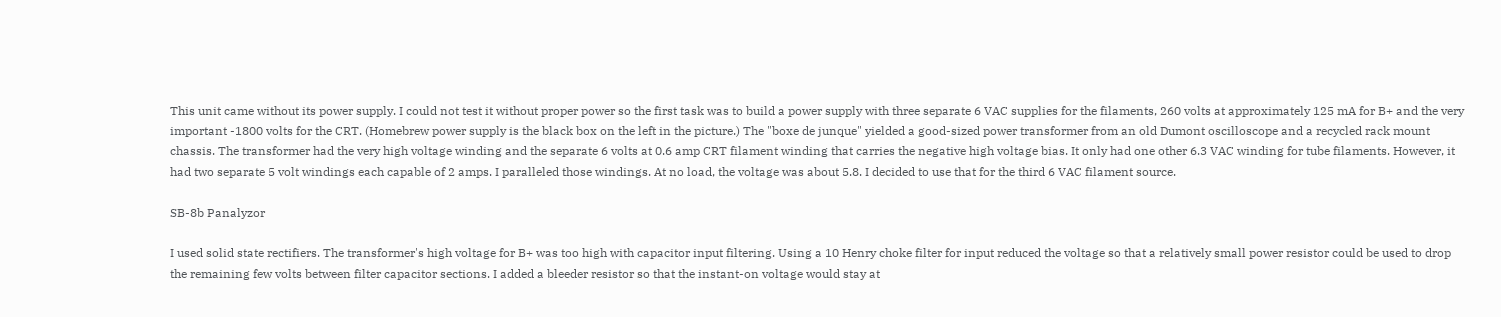This unit came without its power supply. I could not test it without proper power so the first task was to build a power supply with three separate 6 VAC supplies for the filaments, 260 volts at approximately 125 mA for B+ and the very important -1800 volts for the CRT. (Homebrew power supply is the black box on the left in the picture.) The "boxe de junque" yielded a good-sized power transformer from an old Dumont oscilloscope and a recycled rack mount chassis. The transformer had the very high voltage winding and the separate 6 volts at 0.6 amp CRT filament winding that carries the negative high voltage bias. It only had one other 6.3 VAC winding for tube filaments. However, it had two separate 5 volt windings each capable of 2 amps. I paralleled those windings. At no load, the voltage was about 5.8. I decided to use that for the third 6 VAC filament source.

SB-8b Panalyzor

I used solid state rectifiers. The transformer's high voltage for B+ was too high with capacitor input filtering. Using a 10 Henry choke filter for input reduced the voltage so that a relatively small power resistor could be used to drop the remaining few volts between filter capacitor sections. I added a bleeder resistor so that the instant-on voltage would stay at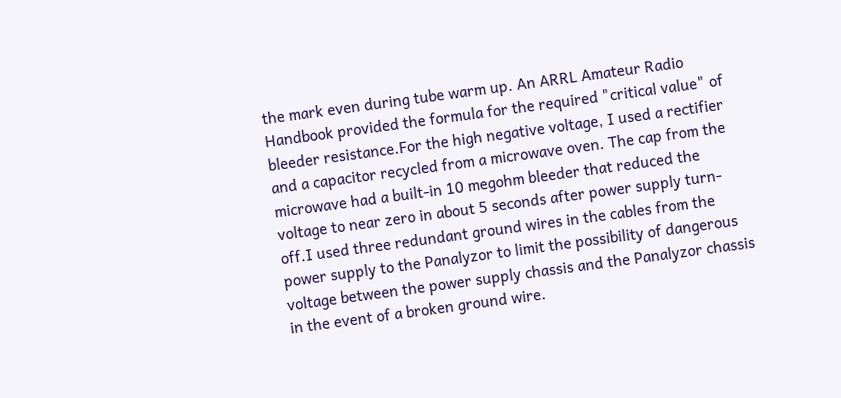the mark even during tube warm up. An ARRL Amateur Radio Handbook provided the formula for the required "critical value" of bleeder resistance.For the high negative voltage, I used a rectifier and a capacitor recycled from a microwave oven. The cap from the microwave had a built-in 10 megohm bleeder that reduced the voltage to near zero in about 5 seconds after power supply turn-off.I used three redundant ground wires in the cables from the power supply to the Panalyzor to limit the possibility of dangerous voltage between the power supply chassis and the Panalyzor chassis in the event of a broken ground wire.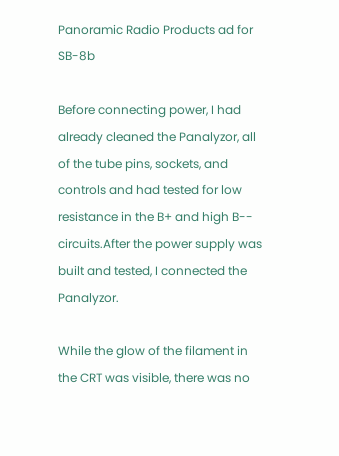Panoramic Radio Products ad for SB-8b

Before connecting power, I had already cleaned the Panalyzor, all of the tube pins, sockets, and controls and had tested for low resistance in the B+ and high B-- circuits.After the power supply was built and tested, I connected the Panalyzor.

While the glow of the filament in the CRT was visible, there was no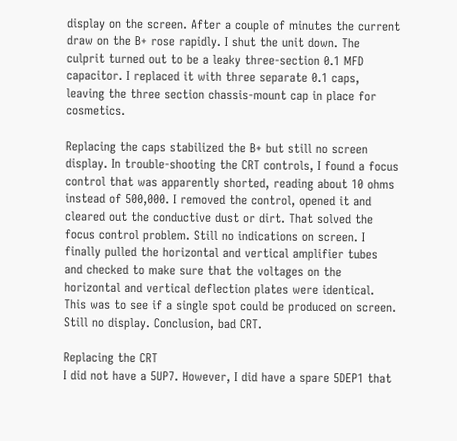display on the screen. After a couple of minutes the current draw on the B+ rose rapidly. I shut the unit down. The culprit turned out to be a leaky three-section 0.1 MFD capacitor. I replaced it with three separate 0.1 caps, leaving the three section chassis-mount cap in place for cosmetics.

Replacing the caps stabilized the B+ but still no screen display. In trouble-shooting the CRT controls, I found a focus control that was apparently shorted, reading about 10 ohms instead of 500,000. I removed the control, opened it and cleared out the conductive dust or dirt. That solved the focus control problem. Still no indications on screen. I finally pulled the horizontal and vertical amplifier tubes and checked to make sure that the voltages on the horizontal and vertical deflection plates were identical. This was to see if a single spot could be produced on screen. Still no display. Conclusion, bad CRT.

Replacing the CRT
I did not have a 5UP7. However, I did have a spare 5DEP1 that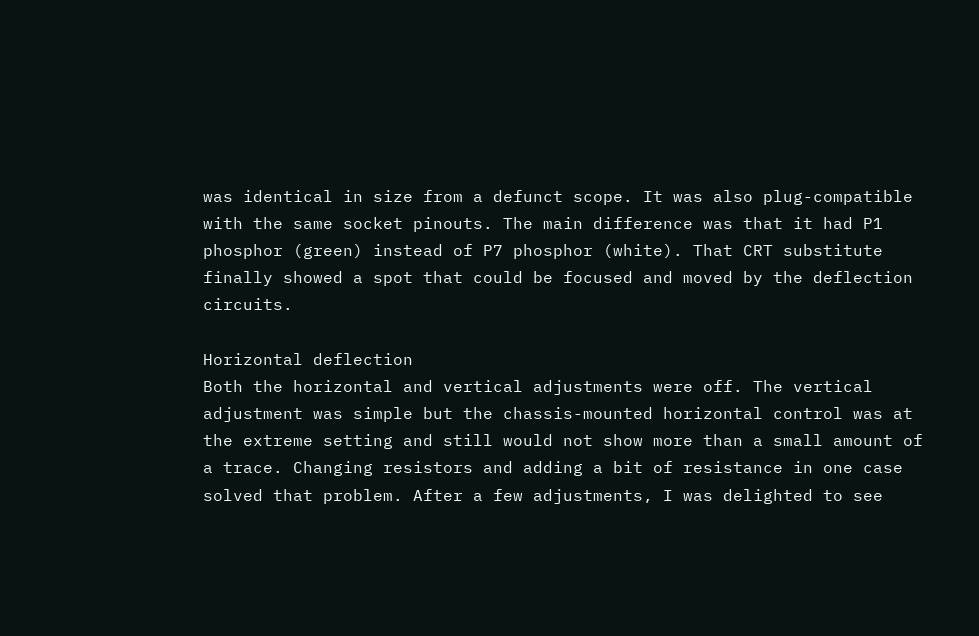was identical in size from a defunct scope. It was also plug-compatible with the same socket pinouts. The main difference was that it had P1 phosphor (green) instead of P7 phosphor (white). That CRT substitute finally showed a spot that could be focused and moved by the deflection circuits.

Horizontal deflection
Both the horizontal and vertical adjustments were off. The vertical adjustment was simple but the chassis-mounted horizontal control was at the extreme setting and still would not show more than a small amount of a trace. Changing resistors and adding a bit of resistance in one case solved that problem. After a few adjustments, I was delighted to see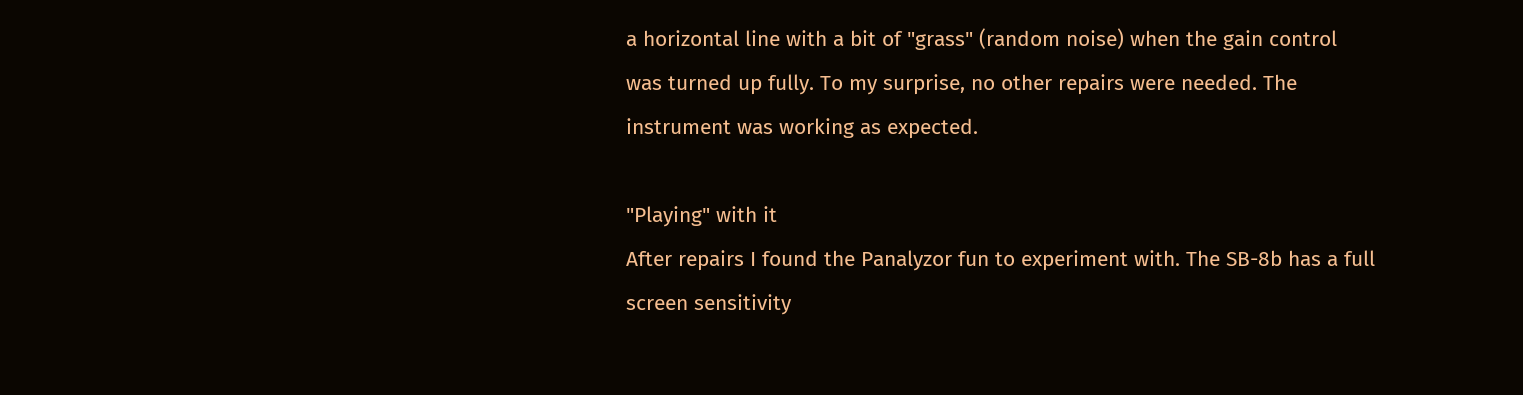a horizontal line with a bit of "grass" (random noise) when the gain control was turned up fully. To my surprise, no other repairs were needed. The instrument was working as expected.

"Playing" with it
After repairs I found the Panalyzor fun to experiment with. The SB-8b has a full screen sensitivity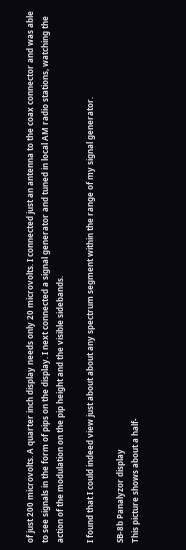of just 200 microvolts. A quarter inch display needs only 20 microvolts. I connected just an antenna to the coax connector and was able to see signals in the form of pips on the display. I next connected a signal generator and tuned in local AM radio stations, watching the action of the modulation on the pip height and the visible sidebands.

I found that I could indeed view just about about any spectrum segment within the range of my signal generator.

SB-8b Panalyzor display
This picture shows about a half-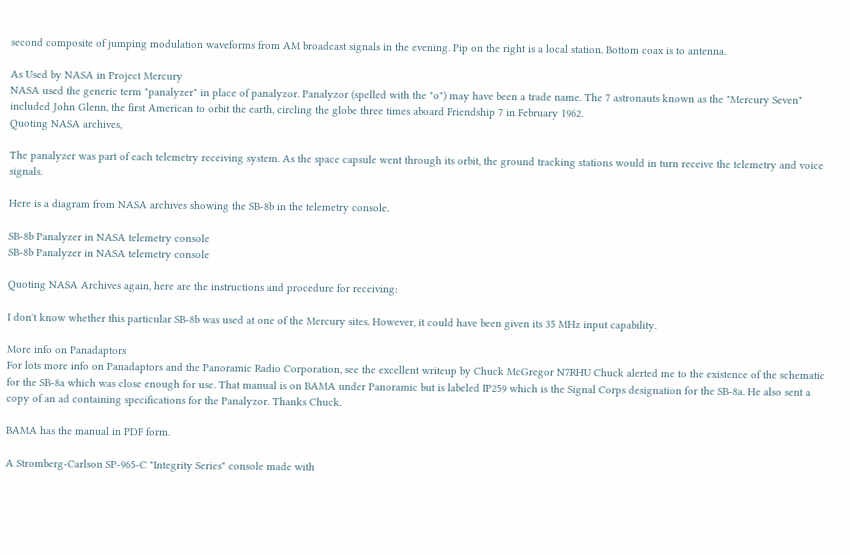second composite of jumping modulation waveforms from AM broadcast signals in the evening. Pip on the right is a local station. Bottom coax is to antenna.

As Used by NASA in Project Mercury
NASA used the generic term "panalyzer" in place of panalyzor. Panalyzor (spelled with the "o") may have been a trade name. The 7 astronauts known as the "Mercury Seven" included John Glenn, the first American to orbit the earth, circling the globe three times aboard Friendship 7 in February 1962.
Quoting NASA archives,

The panalyzer was part of each telemetry receiving system. As the space capsule went through its orbit, the ground tracking stations would in turn receive the telemetry and voice signals.

Here is a diagram from NASA archives showing the SB-8b in the telemetry console.

SB-8b Panalyzer in NASA telemetry console
SB-8b Panalyzer in NASA telemetry console

Quoting NASA Archives again, here are the instructions and procedure for receiving:

I don't know whether this particular SB-8b was used at one of the Mercury sites. However, it could have been given its 35 MHz input capability.

More info on Panadaptors
For lots more info on Panadaptors and the Panoramic Radio Corporation, see the excellent writeup by Chuck McGregor N7RHU Chuck alerted me to the existence of the schematic for the SB-8a which was close enough for use. That manual is on BAMA under Panoramic but is labeled IP259 which is the Signal Corps designation for the SB-8a. He also sent a copy of an ad containing specifications for the Panalyzor. Thanks Chuck.

BAMA has the manual in PDF form.

A Stromberg-Carlson SP-965-C "Integrity Series" console made with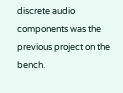discrete audio components was the previous project on the bench.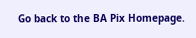Go back to the BA Pix Homepage.